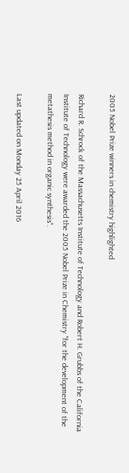2005 Nobel Prize winners in chemistry highlighted

Richard R. Schrock of the Massachusetts Institute of Technology and Robert H. Grubbs of the California Institute of Technology were awarded the 2005 Nobel Prize in Chemistry "for the development of the metathesis method in organic synthesis".

Last updated on Monday 25 April 2016